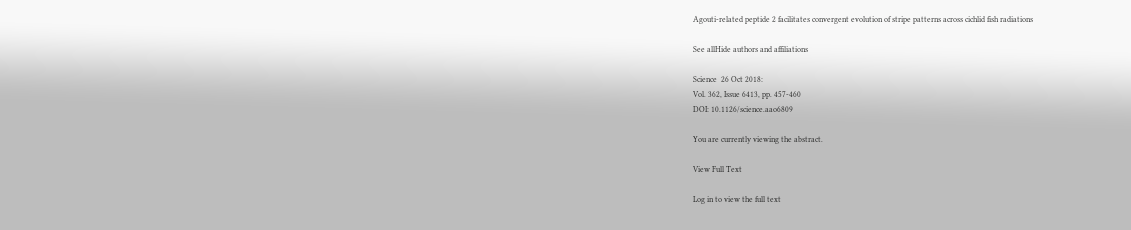Agouti-related peptide 2 facilitates convergent evolution of stripe patterns across cichlid fish radiations

See allHide authors and affiliations

Science  26 Oct 2018:
Vol. 362, Issue 6413, pp. 457-460
DOI: 10.1126/science.aao6809

You are currently viewing the abstract.

View Full Text

Log in to view the full text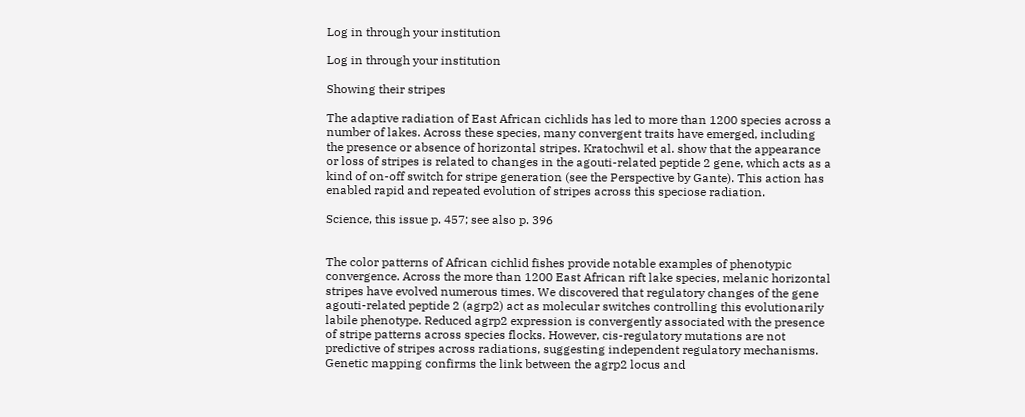Log in through your institution

Log in through your institution

Showing their stripes

The adaptive radiation of East African cichlids has led to more than 1200 species across a number of lakes. Across these species, many convergent traits have emerged, including the presence or absence of horizontal stripes. Kratochwil et al. show that the appearance or loss of stripes is related to changes in the agouti-related peptide 2 gene, which acts as a kind of on-off switch for stripe generation (see the Perspective by Gante). This action has enabled rapid and repeated evolution of stripes across this speciose radiation.

Science, this issue p. 457; see also p. 396


The color patterns of African cichlid fishes provide notable examples of phenotypic convergence. Across the more than 1200 East African rift lake species, melanic horizontal stripes have evolved numerous times. We discovered that regulatory changes of the gene agouti-related peptide 2 (agrp2) act as molecular switches controlling this evolutionarily labile phenotype. Reduced agrp2 expression is convergently associated with the presence of stripe patterns across species flocks. However, cis-regulatory mutations are not predictive of stripes across radiations, suggesting independent regulatory mechanisms. Genetic mapping confirms the link between the agrp2 locus and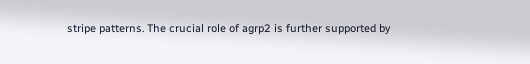stripe patterns. The crucial role of agrp2 is further supported by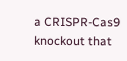a CRISPR-Cas9 knockout that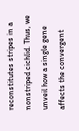reconstitutes stripes in a nonstriped cichlid. Thus, we unveil how a single gene affects the convergent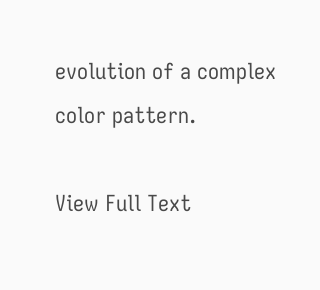evolution of a complex color pattern.

View Full Text